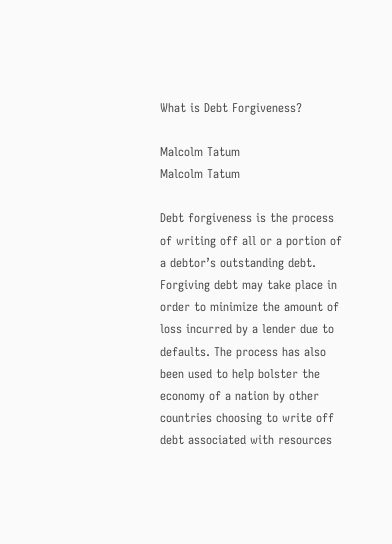What is Debt Forgiveness?

Malcolm Tatum
Malcolm Tatum

Debt forgiveness is the process of writing off all or a portion of a debtor’s outstanding debt. Forgiving debt may take place in order to minimize the amount of loss incurred by a lender due to defaults. The process has also been used to help bolster the economy of a nation by other countries choosing to write off debt associated with resources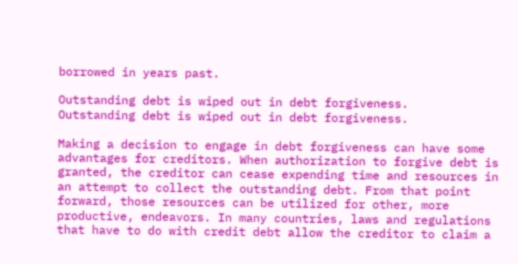borrowed in years past.

Outstanding debt is wiped out in debt forgiveness.
Outstanding debt is wiped out in debt forgiveness.

Making a decision to engage in debt forgiveness can have some advantages for creditors. When authorization to forgive debt is granted, the creditor can cease expending time and resources in an attempt to collect the outstanding debt. From that point forward, those resources can be utilized for other, more productive, endeavors. In many countries, laws and regulations that have to do with credit debt allow the creditor to claim a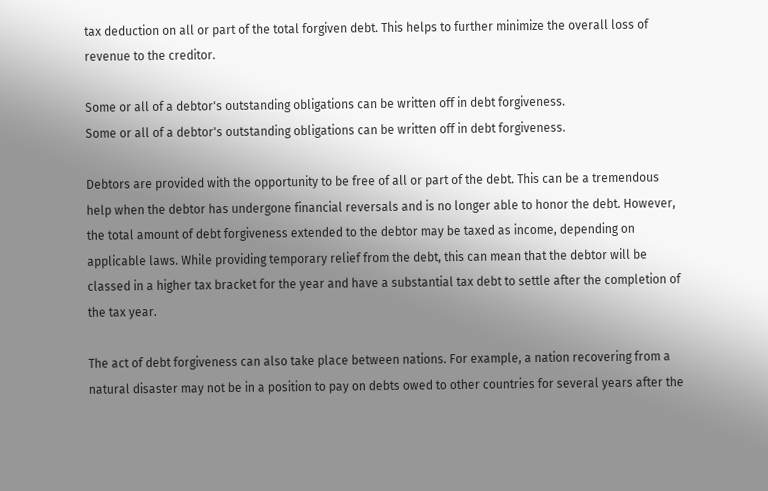tax deduction on all or part of the total forgiven debt. This helps to further minimize the overall loss of revenue to the creditor.

Some or all of a debtor's outstanding obligations can be written off in debt forgiveness.
Some or all of a debtor's outstanding obligations can be written off in debt forgiveness.

Debtors are provided with the opportunity to be free of all or part of the debt. This can be a tremendous help when the debtor has undergone financial reversals and is no longer able to honor the debt. However, the total amount of debt forgiveness extended to the debtor may be taxed as income, depending on applicable laws. While providing temporary relief from the debt, this can mean that the debtor will be classed in a higher tax bracket for the year and have a substantial tax debt to settle after the completion of the tax year.

The act of debt forgiveness can also take place between nations. For example, a nation recovering from a natural disaster may not be in a position to pay on debts owed to other countries for several years after the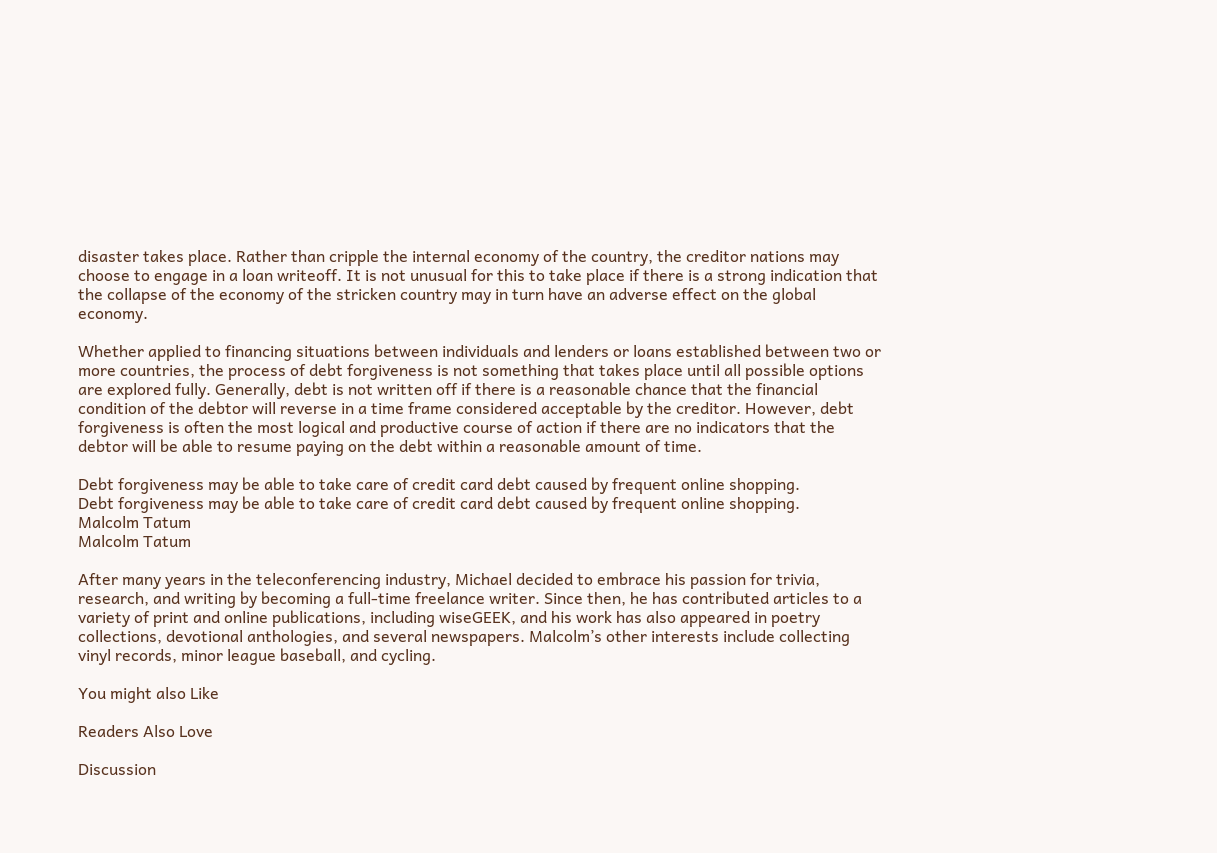disaster takes place. Rather than cripple the internal economy of the country, the creditor nations may choose to engage in a loan writeoff. It is not unusual for this to take place if there is a strong indication that the collapse of the economy of the stricken country may in turn have an adverse effect on the global economy.

Whether applied to financing situations between individuals and lenders or loans established between two or more countries, the process of debt forgiveness is not something that takes place until all possible options are explored fully. Generally, debt is not written off if there is a reasonable chance that the financial condition of the debtor will reverse in a time frame considered acceptable by the creditor. However, debt forgiveness is often the most logical and productive course of action if there are no indicators that the debtor will be able to resume paying on the debt within a reasonable amount of time.

Debt forgiveness may be able to take care of credit card debt caused by frequent online shopping.
Debt forgiveness may be able to take care of credit card debt caused by frequent online shopping.
Malcolm Tatum
Malcolm Tatum

After many years in the teleconferencing industry, Michael decided to embrace his passion for trivia, research, and writing by becoming a full-time freelance writer. Since then, he has contributed articles to a variety of print and online publications, including wiseGEEK, and his work has also appeared in poetry collections, devotional anthologies, and several newspapers. Malcolm’s other interests include collecting vinyl records, minor league baseball, and cycling.

You might also Like

Readers Also Love

Discussion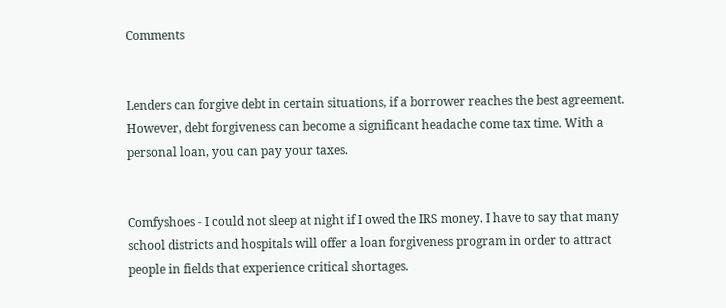Comments


Lenders can forgive debt in certain situations, if a borrower reaches the best agreement. However, debt forgiveness can become a significant headache come tax time. With a personal loan, you can pay your taxes.


Comfyshoes - I could not sleep at night if I owed the IRS money. I have to say that many school districts and hospitals will offer a loan forgiveness program in order to attract people in fields that experience critical shortages.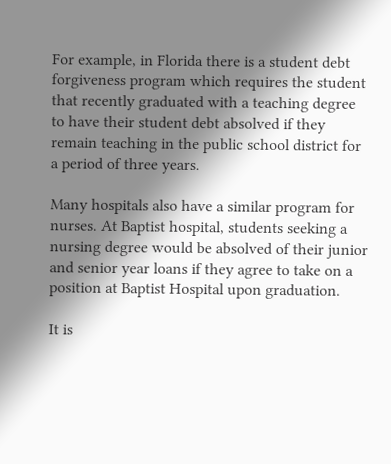For example, in Florida there is a student debt forgiveness program which requires the student that recently graduated with a teaching degree to have their student debt absolved if they remain teaching in the public school district for a period of three years.

Many hospitals also have a similar program for nurses. At Baptist hospital, students seeking a nursing degree would be absolved of their junior and senior year loans if they agree to take on a position at Baptist Hospital upon graduation.

It is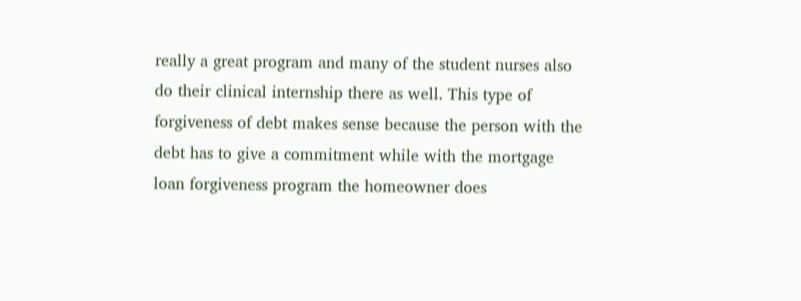really a great program and many of the student nurses also do their clinical internship there as well. This type of forgiveness of debt makes sense because the person with the debt has to give a commitment while with the mortgage loan forgiveness program the homeowner does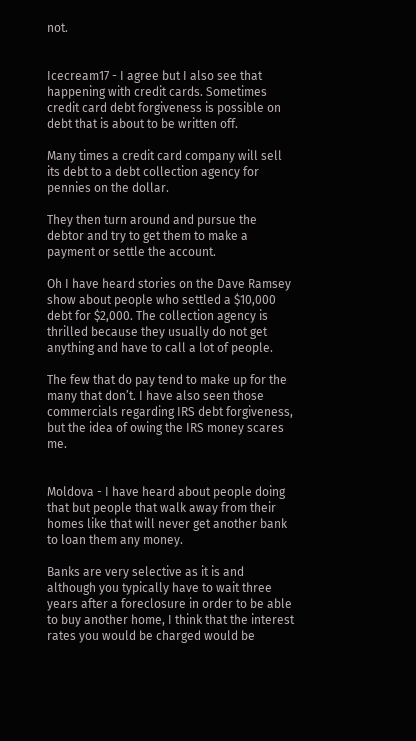not.


Icecream17 - I agree but I also see that happening with credit cards. Sometimes credit card debt forgiveness is possible on debt that is about to be written off.

Many times a credit card company will sell its debt to a debt collection agency for pennies on the dollar.

They then turn around and pursue the debtor and try to get them to make a payment or settle the account.

Oh I have heard stories on the Dave Ramsey show about people who settled a $10,000 debt for $2,000. The collection agency is thrilled because they usually do not get anything and have to call a lot of people.

The few that do pay tend to make up for the many that don’t. I have also seen those commercials regarding IRS debt forgiveness, but the idea of owing the IRS money scares me.


Moldova - I have heard about people doing that but people that walk away from their homes like that will never get another bank to loan them any money.

Banks are very selective as it is and although you typically have to wait three years after a foreclosure in order to be able to buy another home, I think that the interest rates you would be charged would be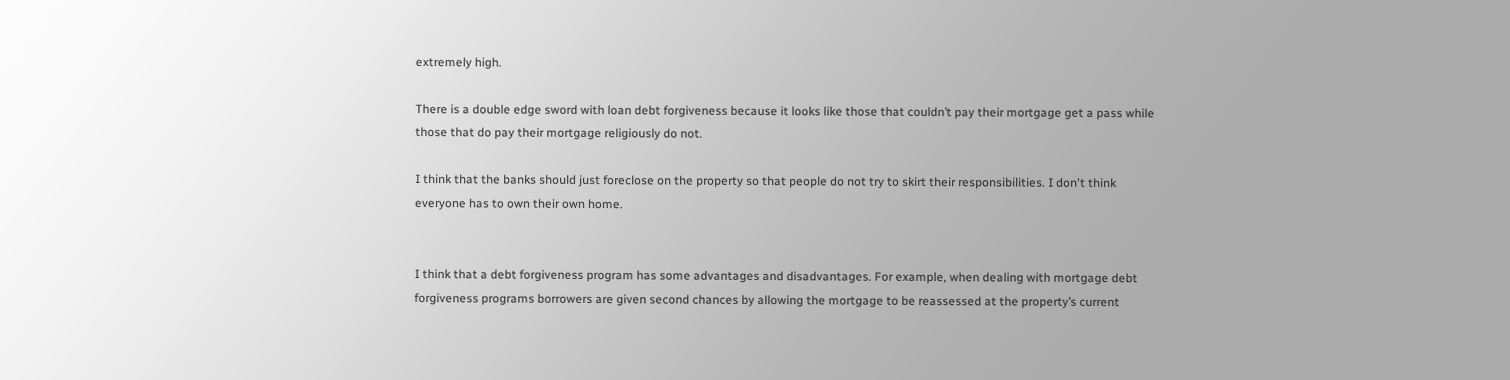extremely high.

There is a double edge sword with loan debt forgiveness because it looks like those that couldn’t pay their mortgage get a pass while those that do pay their mortgage religiously do not.

I think that the banks should just foreclose on the property so that people do not try to skirt their responsibilities. I don't think everyone has to own their own home.


I think that a debt forgiveness program has some advantages and disadvantages. For example, when dealing with mortgage debt forgiveness programs borrowers are given second chances by allowing the mortgage to be reassessed at the property’s current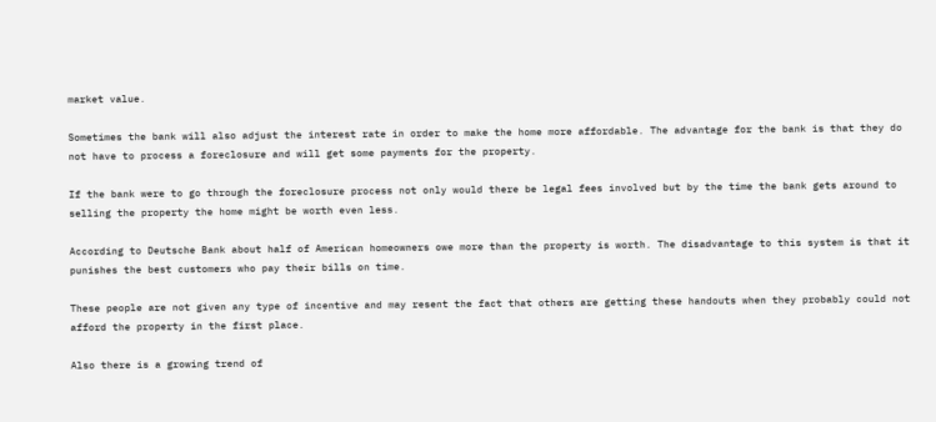market value.

Sometimes the bank will also adjust the interest rate in order to make the home more affordable. The advantage for the bank is that they do not have to process a foreclosure and will get some payments for the property.

If the bank were to go through the foreclosure process not only would there be legal fees involved but by the time the bank gets around to selling the property the home might be worth even less.

According to Deutsche Bank about half of American homeowners owe more than the property is worth. The disadvantage to this system is that it punishes the best customers who pay their bills on time.

These people are not given any type of incentive and may resent the fact that others are getting these handouts when they probably could not afford the property in the first place.

Also there is a growing trend of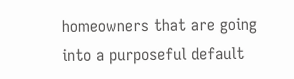homeowners that are going into a purposeful default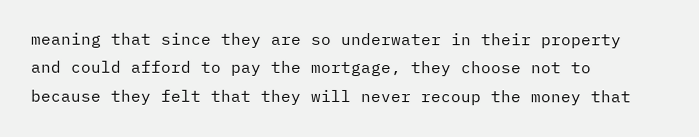meaning that since they are so underwater in their property and could afford to pay the mortgage, they choose not to because they felt that they will never recoup the money that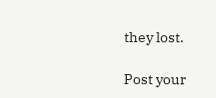they lost.

Post your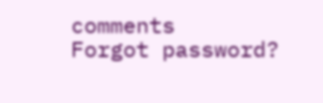comments
Forgot password?